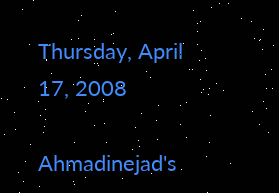Thursday, April 17, 2008

Ahmadinejad's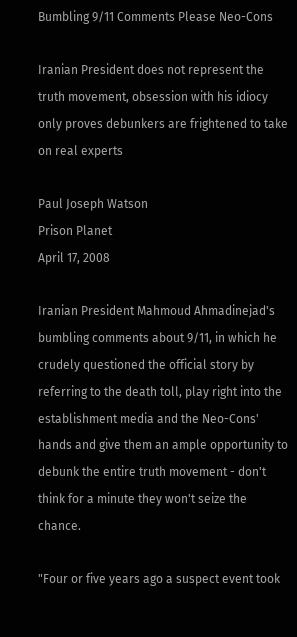Bumbling 9/11 Comments Please Neo-Cons

Iranian President does not represent the truth movement, obsession with his idiocy only proves debunkers are frightened to take on real experts

Paul Joseph Watson
Prison Planet
April 17, 2008

Iranian President Mahmoud Ahmadinejad's bumbling comments about 9/11, in which he crudely questioned the official story by referring to the death toll, play right into the establishment media and the Neo-Cons' hands and give them an ample opportunity to debunk the entire truth movement - don't think for a minute they won't seize the chance.

"Four or five years ago a suspect event took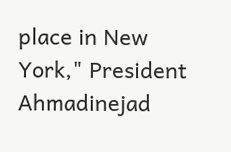place in New York," President Ahmadinejad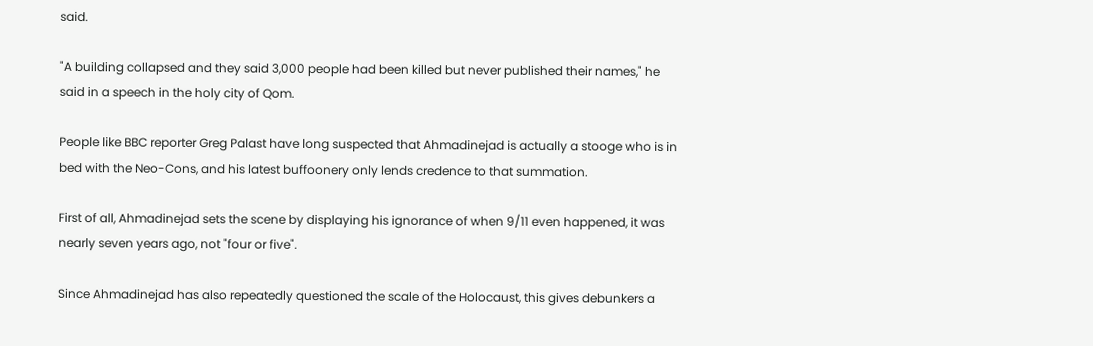said.

"A building collapsed and they said 3,000 people had been killed but never published their names," he said in a speech in the holy city of Qom.

People like BBC reporter Greg Palast have long suspected that Ahmadinejad is actually a stooge who is in bed with the Neo-Cons, and his latest buffoonery only lends credence to that summation.

First of all, Ahmadinejad sets the scene by displaying his ignorance of when 9/11 even happened, it was nearly seven years ago, not "four or five".

Since Ahmadinejad has also repeatedly questioned the scale of the Holocaust, this gives debunkers a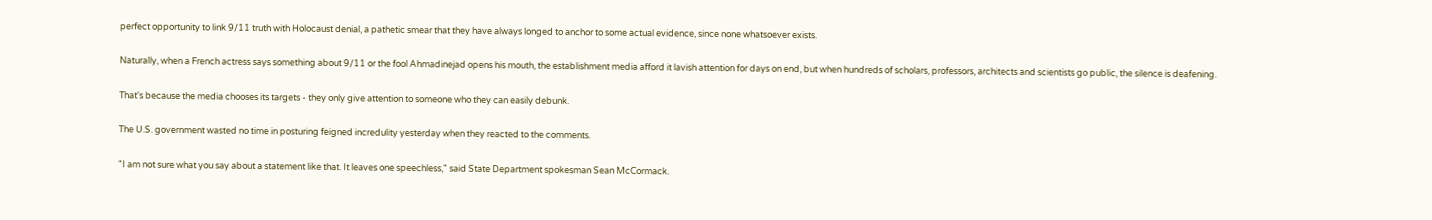perfect opportunity to link 9/11 truth with Holocaust denial, a pathetic smear that they have always longed to anchor to some actual evidence, since none whatsoever exists.

Naturally, when a French actress says something about 9/11 or the fool Ahmadinejad opens his mouth, the establishment media afford it lavish attention for days on end, but when hundreds of scholars, professors, architects and scientists go public, the silence is deafening.

That's because the media chooses its targets - they only give attention to someone who they can easily debunk.

The U.S. government wasted no time in posturing feigned incredulity yesterday when they reacted to the comments.

"I am not sure what you say about a statement like that. It leaves one speechless," said State Department spokesman Sean McCormack.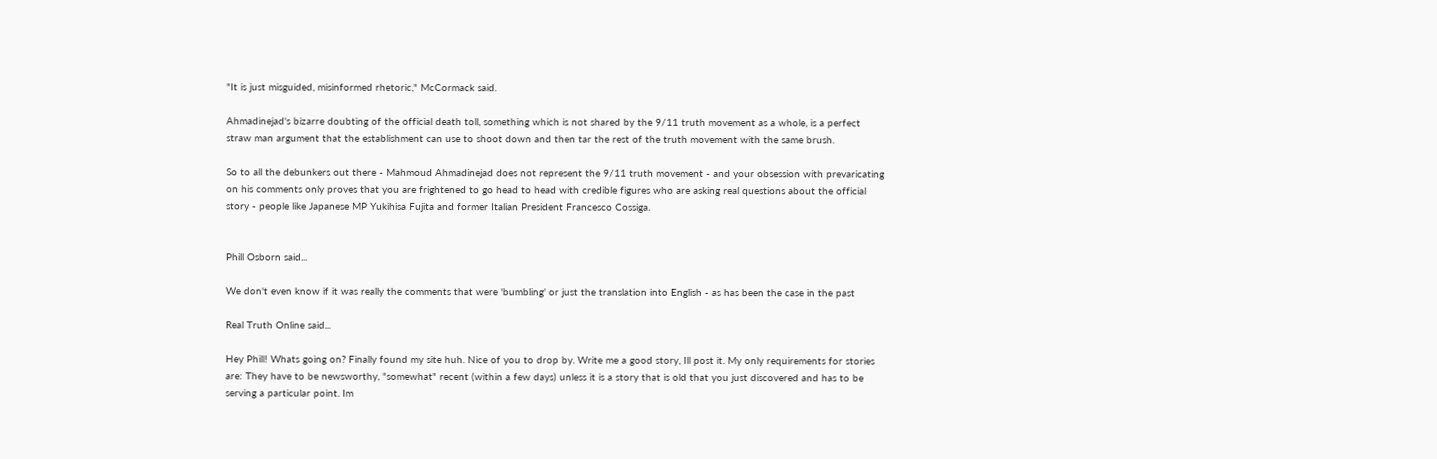"It is just misguided, misinformed rhetoric," McCormack said.

Ahmadinejad's bizarre doubting of the official death toll, something which is not shared by the 9/11 truth movement as a whole, is a perfect straw man argument that the establishment can use to shoot down and then tar the rest of the truth movement with the same brush.

So to all the debunkers out there - Mahmoud Ahmadinejad does not represent the 9/11 truth movement - and your obsession with prevaricating on his comments only proves that you are frightened to go head to head with credible figures who are asking real questions about the official story - people like Japanese MP Yukihisa Fujita and former Italian President Francesco Cossiga.


Phill Osborn said...

We don't even know if it was really the comments that were 'bumbling' or just the translation into English - as has been the case in the past

Real Truth Online said...

Hey Phill! Whats going on? Finally found my site huh. Nice of you to drop by. Write me a good story, Ill post it. My only requirements for stories are: They have to be newsworthy, "somewhat" recent (within a few days) unless it is a story that is old that you just discovered and has to be serving a particular point. Im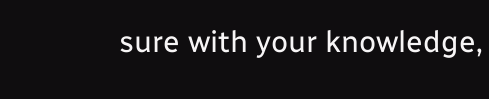sure with your knowledge,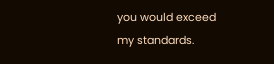you would exceed my standards.